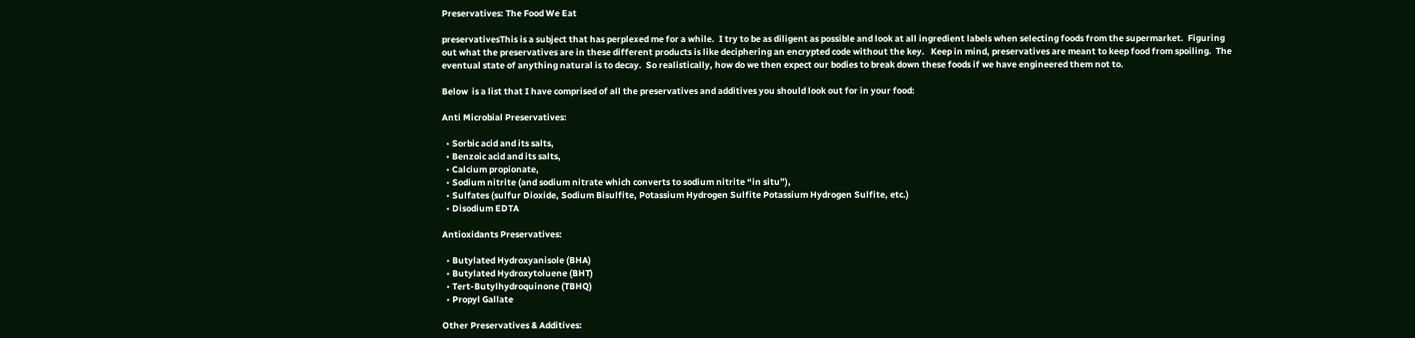Preservatives: The Food We Eat

preservativesThis is a subject that has perplexed me for a while.  I try to be as diligent as possible and look at all ingredient labels when selecting foods from the supermarket.  Figuring out what the preservatives are in these different products is like deciphering an encrypted code without the key.   Keep in mind, preservatives are meant to keep food from spoiling.  The eventual state of anything natural is to decay.  So realistically, how do we then expect our bodies to break down these foods if we have engineered them not to.

Below  is a list that I have comprised of all the preservatives and additives you should look out for in your food:

Anti Microbial Preservatives:

  • Sorbic acid and its salts,
  • Benzoic acid and its salts,
  • Calcium propionate,
  • Sodium nitrite (and sodium nitrate which converts to sodium nitrite “in situ”),
  • Sulfates (sulfur Dioxide, Sodium Bisulfite, Potassium Hydrogen Sulfite Potassium Hydrogen Sulfite, etc.)
  • Disodium EDTA

Antioxidants Preservatives:

  • Butylated Hydroxyanisole (BHA)
  • Butylated Hydroxytoluene (BHT)
  • Tert-Butylhydroquinone (TBHQ)
  • Propyl Gallate

Other Preservatives & Additives: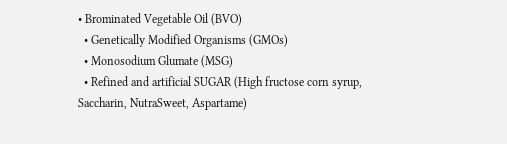• Brominated Vegetable Oil (BVO)
  • Genetically Modified Organisms (GMOs)
  • Monosodium Glumate (MSG)
  • Refined and artificial SUGAR (High fructose corn syrup, Saccharin, NutraSweet, Aspartame)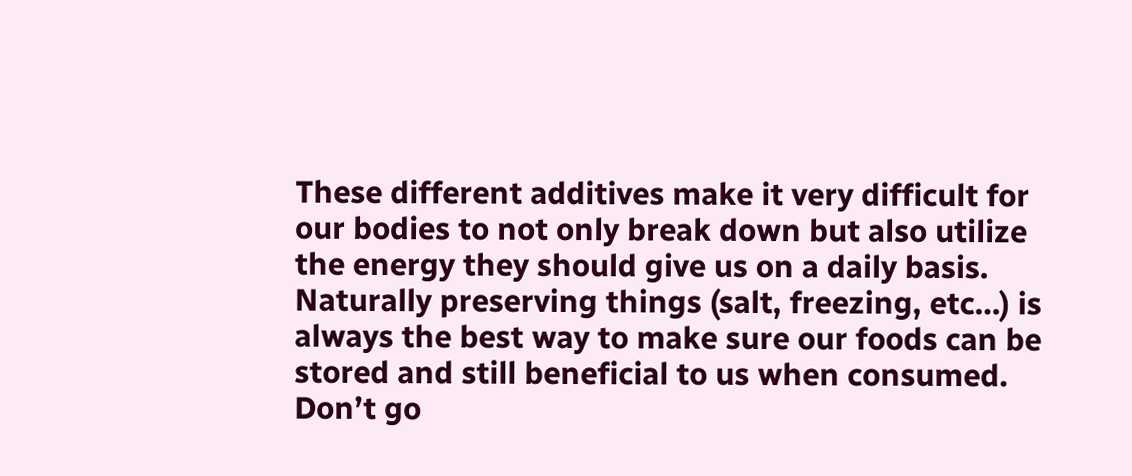These different additives make it very difficult for our bodies to not only break down but also utilize the energy they should give us on a daily basis.  Naturally preserving things (salt, freezing, etc…) is always the best way to make sure our foods can be stored and still beneficial to us when consumed.  Don’t go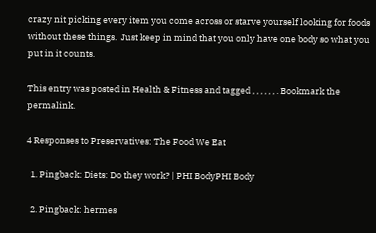crazy nit picking every item you come across or starve yourself looking for foods without these things.  Just keep in mind that you only have one body so what you put in it counts.

This entry was posted in Health & Fitness and tagged , , , , , , . Bookmark the permalink.

4 Responses to Preservatives: The Food We Eat

  1. Pingback: Diets: Do they work? | PHI BodyPHI Body

  2. Pingback: hermes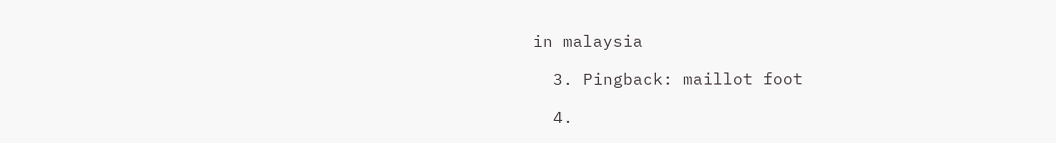in malaysia

  3. Pingback: maillot foot

  4.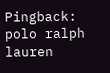Pingback: polo ralph lauren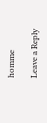homme

Leave a Reply